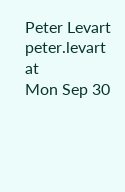Peter Levart peter.levart at
Mon Sep 30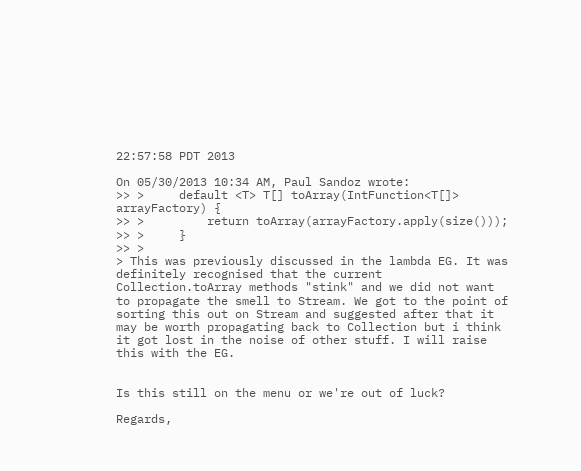22:57:58 PDT 2013

On 05/30/2013 10:34 AM, Paul Sandoz wrote:
>> >     default <T> T[] toArray(IntFunction<T[]> arrayFactory) {
>> >         return toArray(arrayFactory.apply(size()));
>> >     }
>> >
> This was previously discussed in the lambda EG. It was definitely recognised that the current Collection.toArray methods "stink" and we did not want to propagate the smell to Stream. We got to the point of sorting this out on Stream and suggested after that it may be worth propagating back to Collection but i think it got lost in the noise of other stuff. I will raise this with the EG.


Is this still on the menu or we're out of luck?

Regards,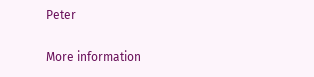Peter

More information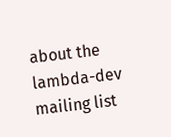about the lambda-dev mailing list